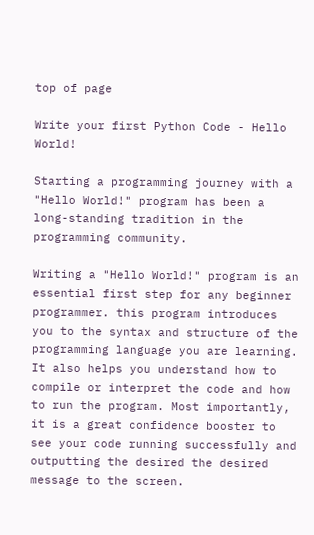top of page

Write your first Python Code - Hello World!

Starting a programming journey with a "Hello World!" program has been a long-standing tradition in the programming community.

Writing a "Hello World!" program is an essential first step for any beginner programmer. this program introduces you to the syntax and structure of the programming language you are learning. It also helps you understand how to compile or interpret the code and how to run the program. Most importantly, it is a great confidence booster to see your code running successfully and outputting the desired the desired message to the screen.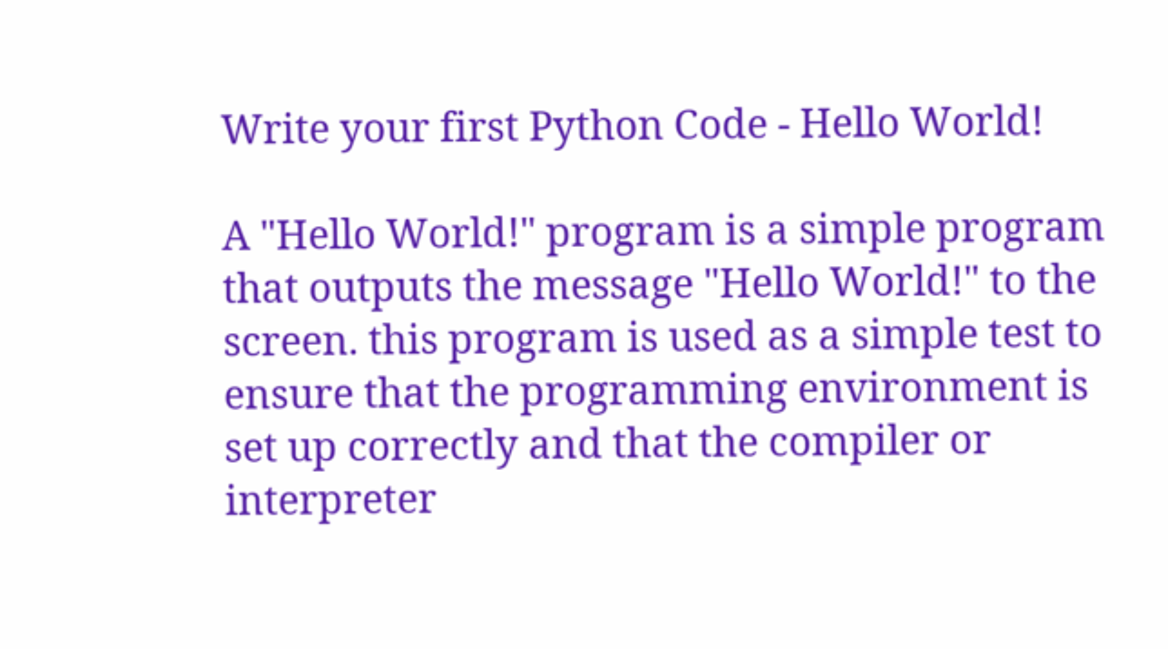Write your first Python Code - Hello World!

A "Hello World!" program is a simple program that outputs the message "Hello World!" to the screen. this program is used as a simple test to ensure that the programming environment is set up correctly and that the compiler or interpreter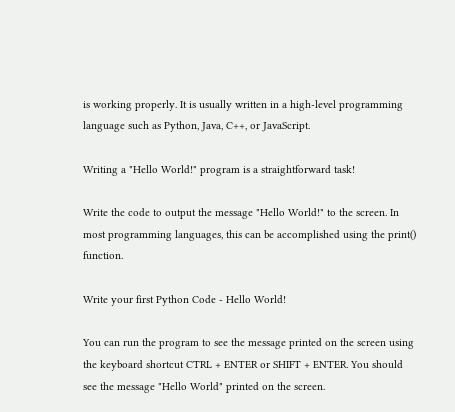is working properly. It is usually written in a high-level programming language such as Python, Java, C++, or JavaScript.

Writing a "Hello World!" program is a straightforward task!

Write the code to output the message "Hello World!" to the screen. In most programming languages, this can be accomplished using the print() function.

Write your first Python Code - Hello World!

You can run the program to see the message printed on the screen using the keyboard shortcut CTRL + ENTER or SHIFT + ENTER. You should see the message "Hello World" printed on the screen.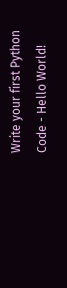Write your first Python Code - Hello World!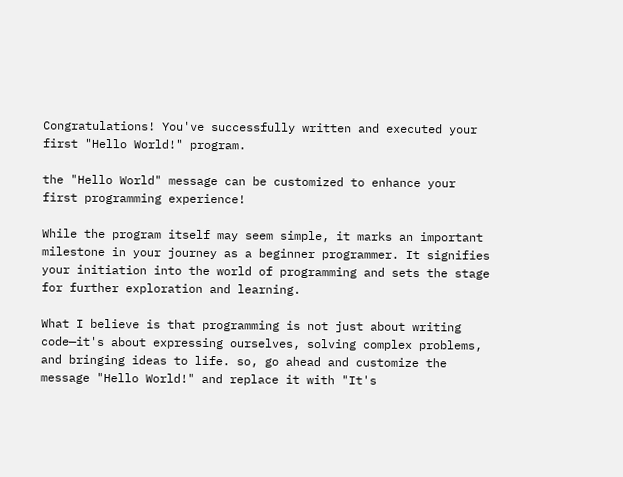Congratulations! You've successfully written and executed your first "Hello World!" program.

the "Hello World" message can be customized to enhance your first programming experience!

While the program itself may seem simple, it marks an important milestone in your journey as a beginner programmer. It signifies your initiation into the world of programming and sets the stage for further exploration and learning.

What I believe is that programming is not just about writing code—it's about expressing ourselves, solving complex problems, and bringing ideas to life. so, go ahead and customize the message "Hello World!" and replace it with "It's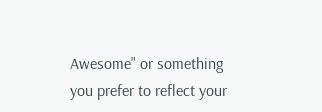Awesome" or something you prefer to reflect your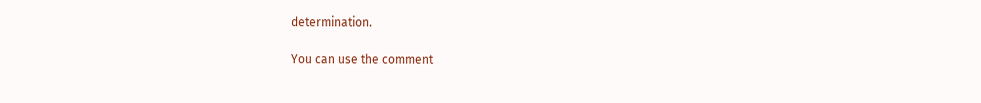determination.

You can use the comment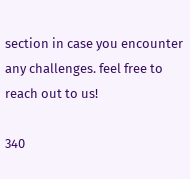section in case you encounter any challenges. feel free to reach out to us!

340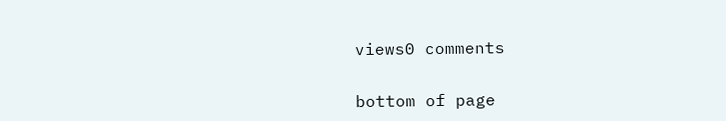views0 comments


bottom of page